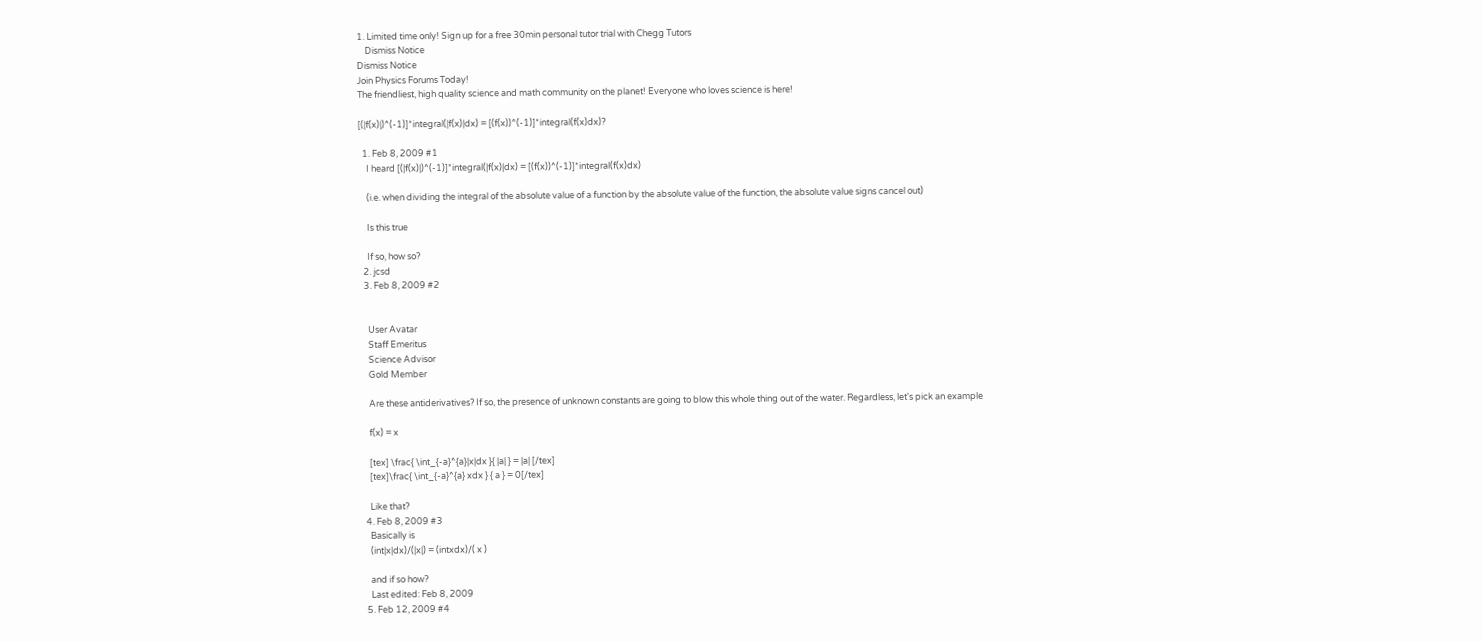1. Limited time only! Sign up for a free 30min personal tutor trial with Chegg Tutors
    Dismiss Notice
Dismiss Notice
Join Physics Forums Today!
The friendliest, high quality science and math community on the planet! Everyone who loves science is here!

[(|f(x)|)^(-1)]*integral(|f(x)|dx) = [(f(x))^(-1)]*integral(f(x)dx)?

  1. Feb 8, 2009 #1
    I heard [(|f(x)|)^(-1)]*integral(|f(x)|dx) = [(f(x))^(-1)]*integral(f(x)dx)

    (i.e. when dividing the integral of the absolute value of a function by the absolute value of the function, the absolute value signs cancel out)

    Is this true

    If so, how so?
  2. jcsd
  3. Feb 8, 2009 #2


    User Avatar
    Staff Emeritus
    Science Advisor
    Gold Member

    Are these antiderivatives? If so, the presence of unknown constants are going to blow this whole thing out of the water. Regardless, let's pick an example

    f(x) = x

    [tex] \frac{ \int_{-a}^{a}|x|dx }{ |a| } = |a| [/tex]
    [tex]\frac{ \int_{-a}^{a} xdx } { a } = 0[/tex]

    Like that?
  4. Feb 8, 2009 #3
    Basically is
    (int|x|dx)/(|x|) = (intxdx)/( x )

    and if so how?
    Last edited: Feb 8, 2009
  5. Feb 12, 2009 #4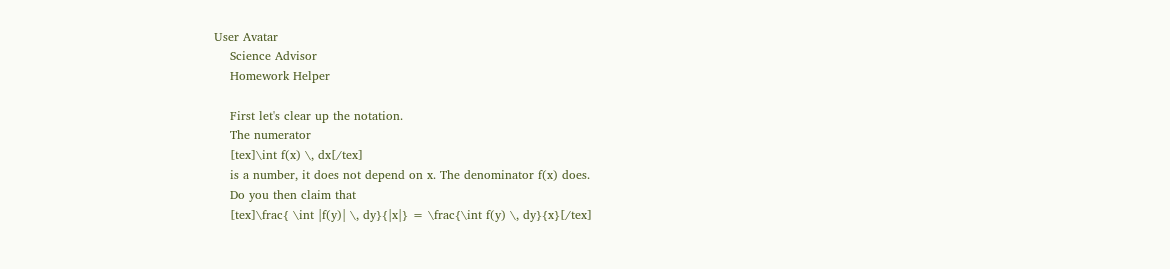User Avatar
    Science Advisor
    Homework Helper

    First let's clear up the notation.
    The numerator
    [tex]\int f(x) \, dx[/tex]
    is a number, it does not depend on x. The denominator f(x) does.
    Do you then claim that
    [tex]\frac{ \int |f(y)| \, dy}{|x|} = \frac{\int f(y) \, dy}{x}[/tex]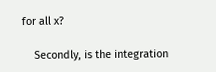for all x?

    Secondly, is the integration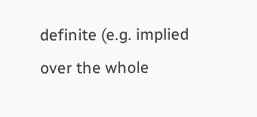definite (e.g. implied over the whole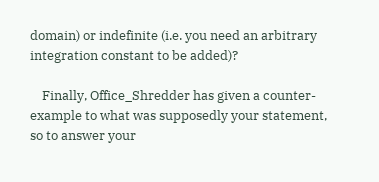domain) or indefinite (i.e. you need an arbitrary integration constant to be added)?

    Finally, Office_Shredder has given a counter-example to what was supposedly your statement, so to answer your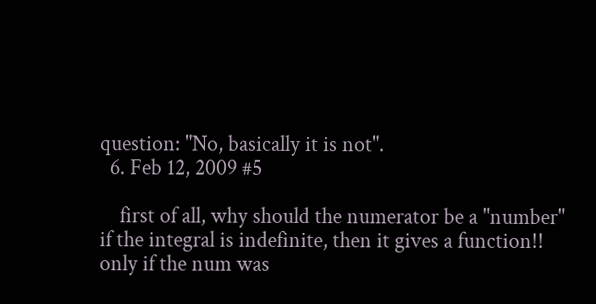question: "No, basically it is not".
  6. Feb 12, 2009 #5

    first of all, why should the numerator be a "number" if the integral is indefinite, then it gives a function!! only if the num was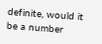definite, would it be a number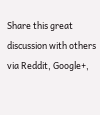Share this great discussion with others via Reddit, Google+,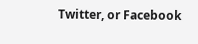Twitter, or Facebook